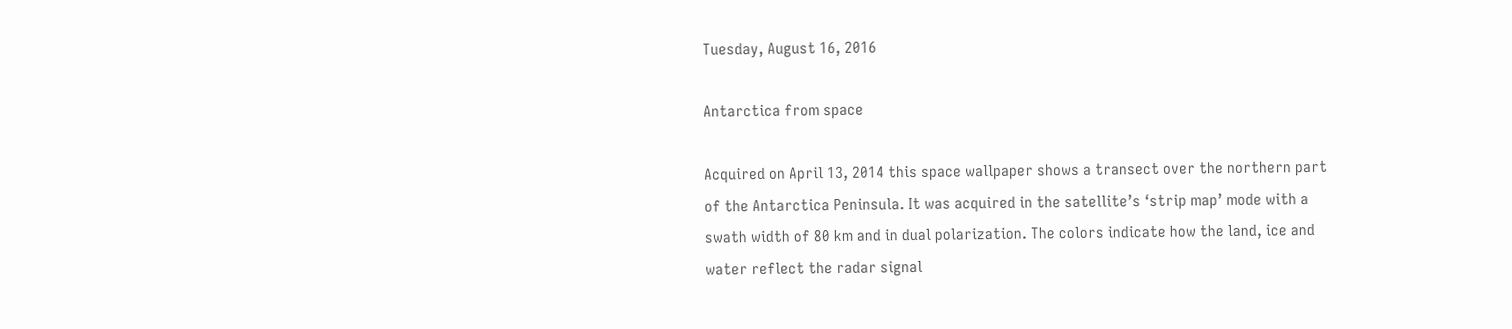Tuesday, August 16, 2016

Antarctica from space

Acquired on April 13, 2014 this space wallpaper shows a transect over the northern part of the Antarctica Peninsula. It was acquired in the satellite’s ‘strip map’ mode with a swath width of 80 km and in dual polarization. The colors indicate how the land, ice and water reflect the radar signal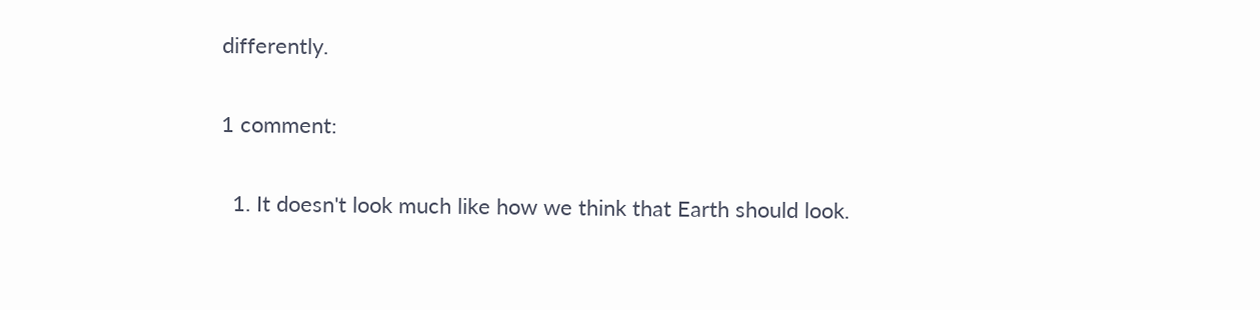differently.

1 comment:

  1. It doesn't look much like how we think that Earth should look.